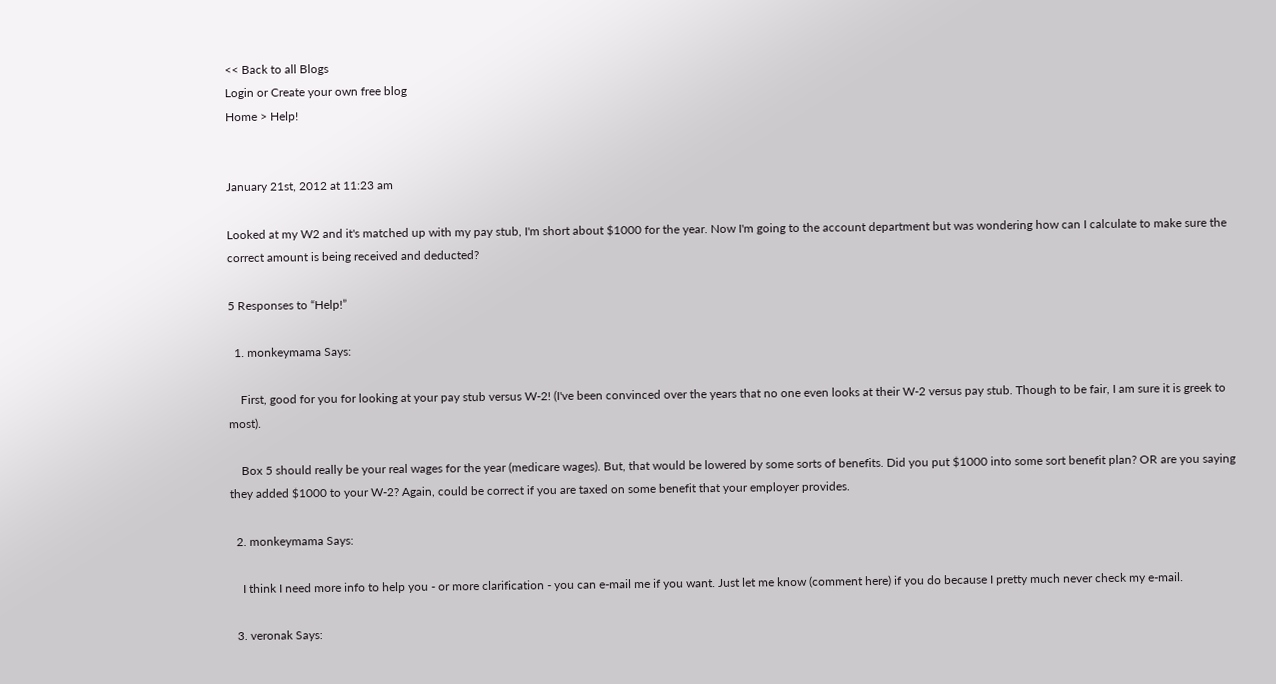<< Back to all Blogs
Login or Create your own free blog
Home > Help!


January 21st, 2012 at 11:23 am

Looked at my W2 and it's matched up with my pay stub, I'm short about $1000 for the year. Now I'm going to the account department but was wondering how can I calculate to make sure the correct amount is being received and deducted?

5 Responses to “Help!”

  1. monkeymama Says:

    First, good for you for looking at your pay stub versus W-2! (I've been convinced over the years that no one even looks at their W-2 versus pay stub. Though to be fair, I am sure it is greek to most).

    Box 5 should really be your real wages for the year (medicare wages). But, that would be lowered by some sorts of benefits. Did you put $1000 into some sort benefit plan? OR are you saying they added $1000 to your W-2? Again, could be correct if you are taxed on some benefit that your employer provides.

  2. monkeymama Says:

    I think I need more info to help you - or more clarification - you can e-mail me if you want. Just let me know (comment here) if you do because I pretty much never check my e-mail.

  3. veronak Says: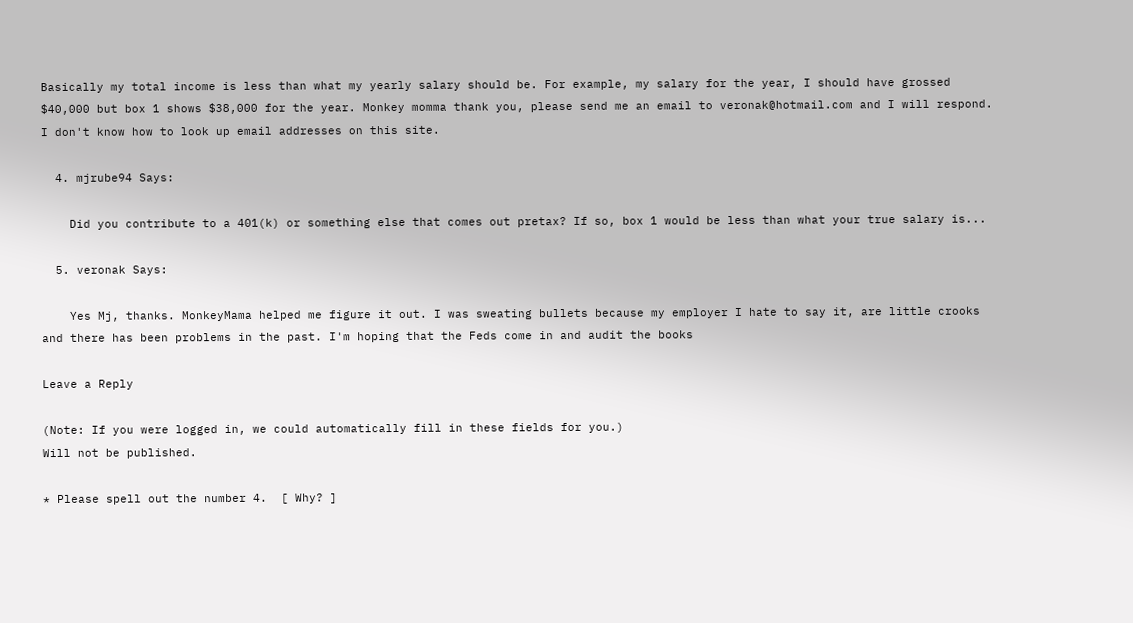Basically my total income is less than what my yearly salary should be. For example, my salary for the year, I should have grossed $40,000 but box 1 shows $38,000 for the year. Monkey momma thank you, please send me an email to veronak@hotmail.com and I will respond. I don't know how to look up email addresses on this site.

  4. mjrube94 Says:

    Did you contribute to a 401(k) or something else that comes out pretax? If so, box 1 would be less than what your true salary is...

  5. veronak Says:

    Yes Mj, thanks. MonkeyMama helped me figure it out. I was sweating bullets because my employer I hate to say it, are little crooks and there has been problems in the past. I'm hoping that the Feds come in and audit the books

Leave a Reply

(Note: If you were logged in, we could automatically fill in these fields for you.)
Will not be published.

* Please spell out the number 4.  [ Why? ]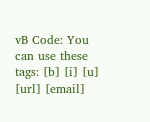vB Code: You can use these tags: [b] [i] [u] [url] [email]